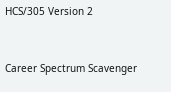HCS/305 Version 2


Career Spectrum Scavenger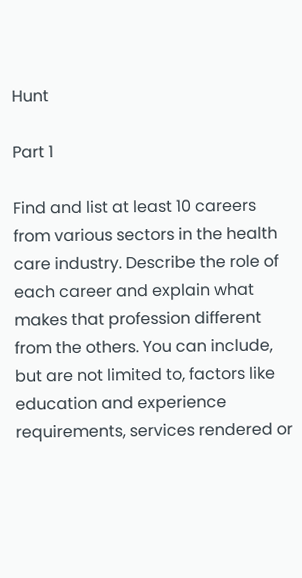Hunt

Part 1

Find and list at least 10 careers from various sectors in the health care industry. Describe the role of each career and explain what makes that profession different from the others. You can include, but are not limited to, factors like education and experience requirements, services rendered or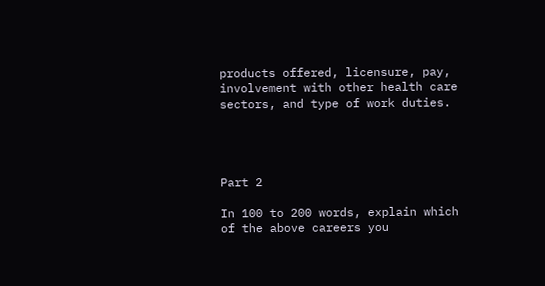products offered, licensure, pay, involvement with other health care sectors, and type of work duties.




Part 2

In 100 to 200 words, explain which of the above careers you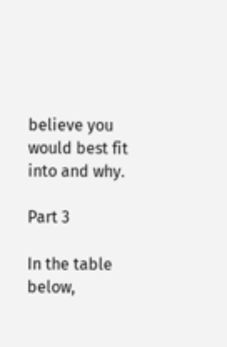believe you would best fit into and why.

Part 3

In the table below,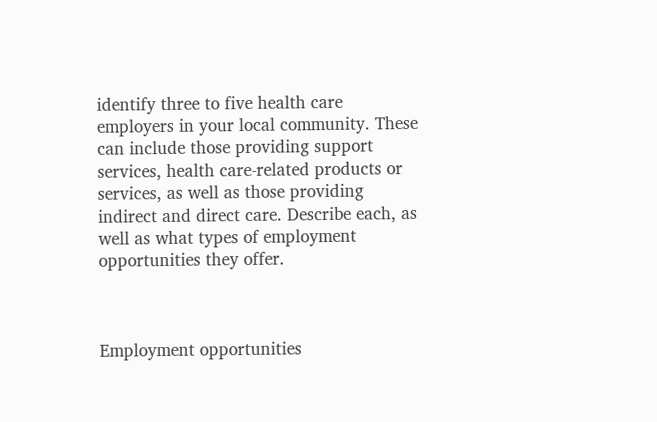identify three to five health care employers in your local community. These can include those providing support services, health care-related products or services, as well as those providing indirect and direct care. Describe each, as well as what types of employment opportunities they offer.



Employment opportunities